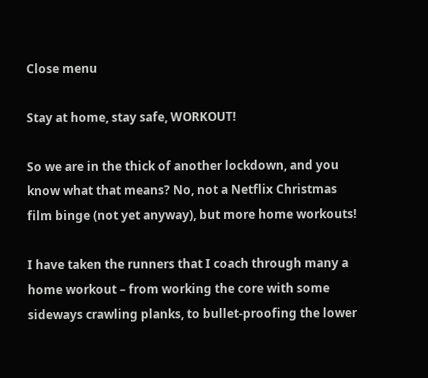Close menu

Stay at home, stay safe, WORKOUT!

So we are in the thick of another lockdown, and you know what that means? No, not a Netflix Christmas film binge (not yet anyway), but more home workouts!

I have taken the runners that I coach through many a home workout – from working the core with some sideways crawling planks, to bullet-proofing the lower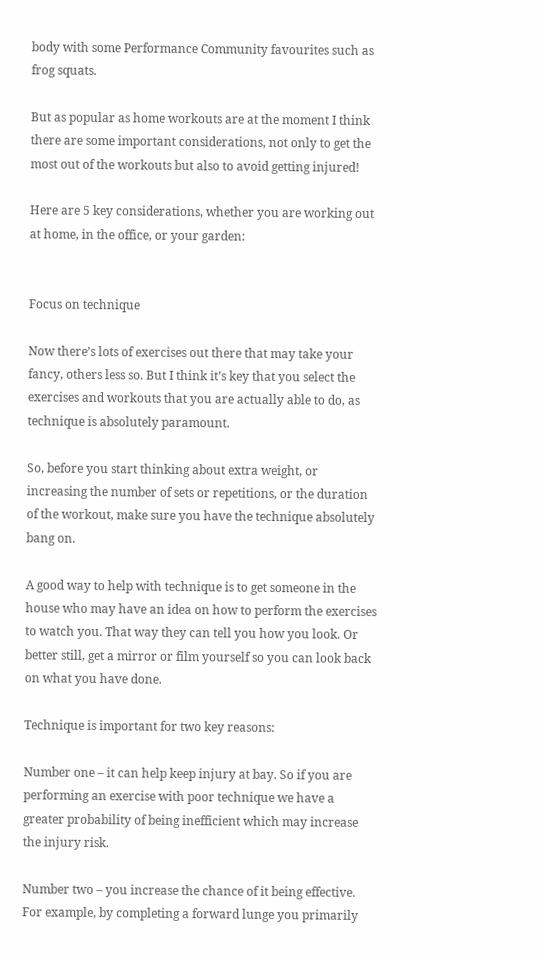body with some Performance Community favourites such as frog squats.

But as popular as home workouts are at the moment I think there are some important considerations, not only to get the most out of the workouts but also to avoid getting injured!

Here are 5 key considerations, whether you are working out at home, in the office, or your garden:


Focus on technique

Now there’s lots of exercises out there that may take your fancy, others less so. But I think it’s key that you select the exercises and workouts that you are actually able to do, as technique is absolutely paramount.

So, before you start thinking about extra weight, or increasing the number of sets or repetitions, or the duration of the workout, make sure you have the technique absolutely bang on.

A good way to help with technique is to get someone in the house who may have an idea on how to perform the exercises to watch you. That way they can tell you how you look. Or better still, get a mirror or film yourself so you can look back on what you have done.

Technique is important for two key reasons:

Number one – it can help keep injury at bay. So if you are performing an exercise with poor technique we have a greater probability of being inefficient which may increase the injury risk.

Number two – you increase the chance of it being effective. For example, by completing a forward lunge you primarily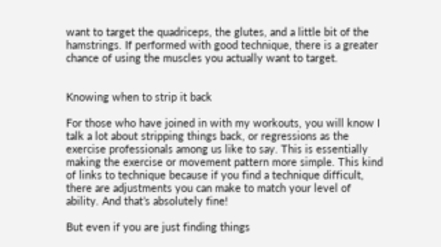want to target the quadriceps, the glutes, and a little bit of the hamstrings. If performed with good technique, there is a greater chance of using the muscles you actually want to target.


Knowing when to strip it back

For those who have joined in with my workouts, you will know I talk a lot about stripping things back, or regressions as the exercise professionals among us like to say. This is essentially making the exercise or movement pattern more simple. This kind of links to technique because if you find a technique difficult, there are adjustments you can make to match your level of ability. And that’s absolutely fine!

But even if you are just finding things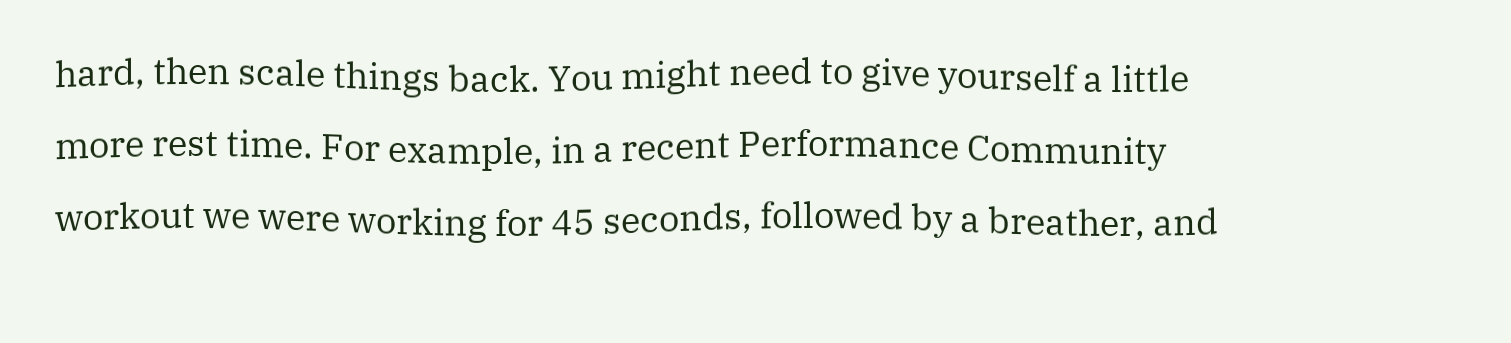hard, then scale things back. You might need to give yourself a little more rest time. For example, in a recent Performance Community workout we were working for 45 seconds, followed by a breather, and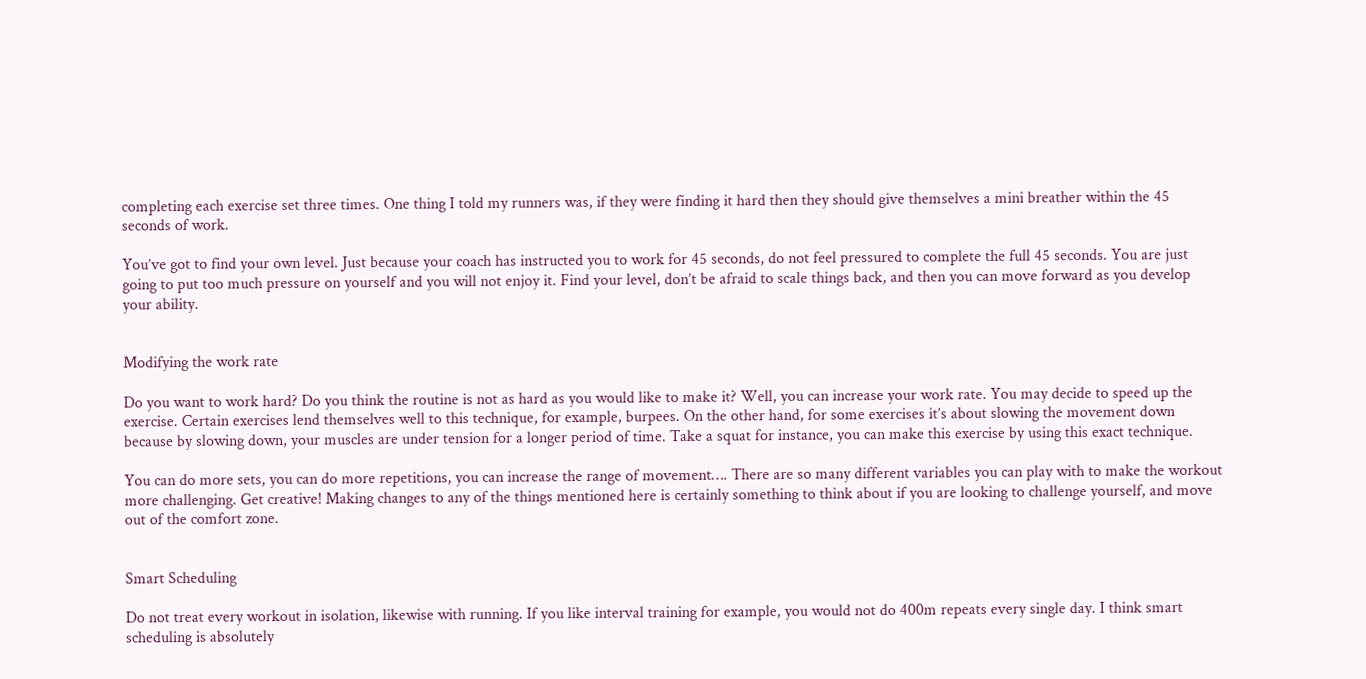completing each exercise set three times. One thing I told my runners was, if they were finding it hard then they should give themselves a mini breather within the 45 seconds of work.

You’ve got to find your own level. Just because your coach has instructed you to work for 45 seconds, do not feel pressured to complete the full 45 seconds. You are just going to put too much pressure on yourself and you will not enjoy it. Find your level, don’t be afraid to scale things back, and then you can move forward as you develop your ability.


Modifying the work rate

Do you want to work hard? Do you think the routine is not as hard as you would like to make it? Well, you can increase your work rate. You may decide to speed up the exercise. Certain exercises lend themselves well to this technique, for example, burpees. On the other hand, for some exercises it’s about slowing the movement down because by slowing down, your muscles are under tension for a longer period of time. Take a squat for instance, you can make this exercise by using this exact technique.

You can do more sets, you can do more repetitions, you can increase the range of movement…. There are so many different variables you can play with to make the workout more challenging. Get creative! Making changes to any of the things mentioned here is certainly something to think about if you are looking to challenge yourself, and move out of the comfort zone.


Smart Scheduling

Do not treat every workout in isolation, likewise with running. If you like interval training for example, you would not do 400m repeats every single day. I think smart scheduling is absolutely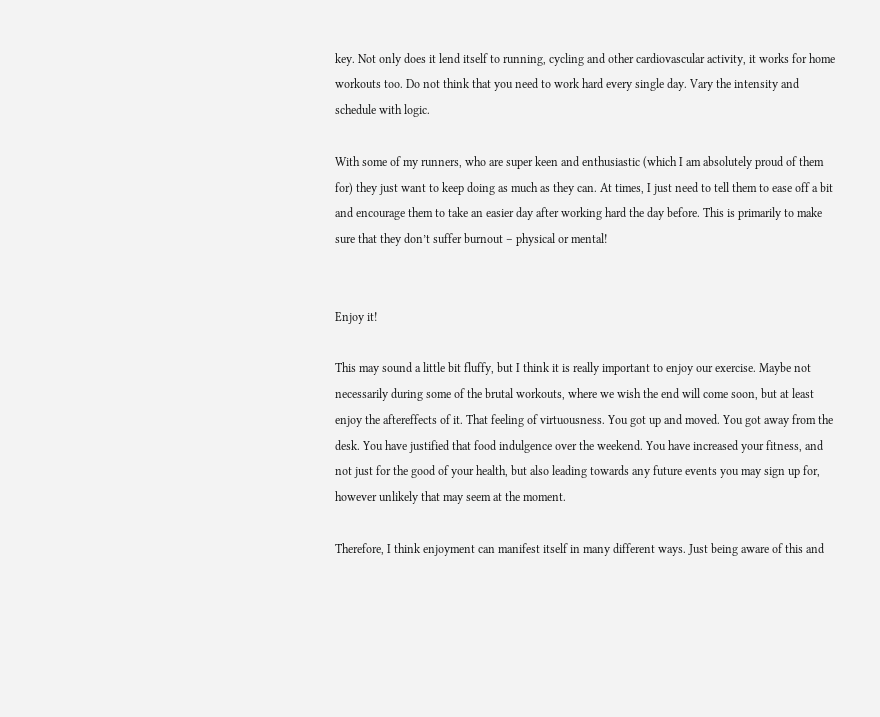key. Not only does it lend itself to running, cycling and other cardiovascular activity, it works for home workouts too. Do not think that you need to work hard every single day. Vary the intensity and schedule with logic.

With some of my runners, who are super keen and enthusiastic (which I am absolutely proud of them for) they just want to keep doing as much as they can. At times, I just need to tell them to ease off a bit and encourage them to take an easier day after working hard the day before. This is primarily to make sure that they don’t suffer burnout – physical or mental!


Enjoy it!

This may sound a little bit fluffy, but I think it is really important to enjoy our exercise. Maybe not necessarily during some of the brutal workouts, where we wish the end will come soon, but at least enjoy the aftereffects of it. That feeling of virtuousness. You got up and moved. You got away from the desk. You have justified that food indulgence over the weekend. You have increased your fitness, and not just for the good of your health, but also leading towards any future events you may sign up for, however unlikely that may seem at the moment.

Therefore, I think enjoyment can manifest itself in many different ways. Just being aware of this and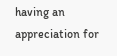having an appreciation for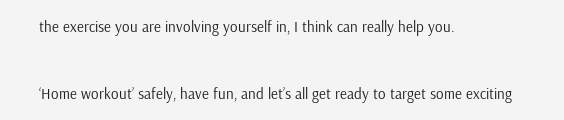the exercise you are involving yourself in, I think can really help you.


‘Home workout’ safely, have fun, and let’s all get ready to target some exciting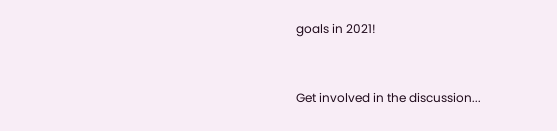goals in 2021!


Get involved in the discussion...